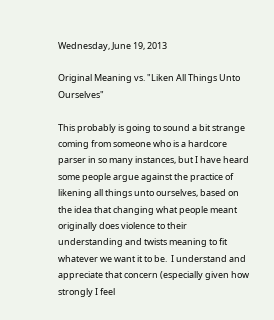Wednesday, June 19, 2013

Original Meaning vs. "Liken All Things Unto Ourselves"

This probably is going to sound a bit strange coming from someone who is a hardcore parser in so many instances, but I have heard some people argue against the practice of likening all things unto ourselves, based on the idea that changing what people meant originally does violence to their understanding and twists meaning to fit whatever we want it to be.  I understand and appreciate that concern (especially given how strongly I feel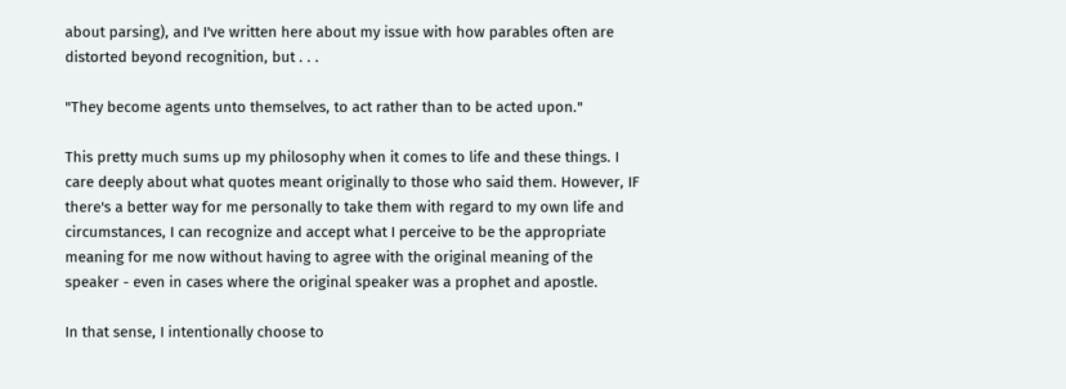about parsing), and I've written here about my issue with how parables often are distorted beyond recognition, but . . .

"They become agents unto themselves, to act rather than to be acted upon."

This pretty much sums up my philosophy when it comes to life and these things. I care deeply about what quotes meant originally to those who said them. However, IF there's a better way for me personally to take them with regard to my own life and circumstances, I can recognize and accept what I perceive to be the appropriate meaning for me now without having to agree with the original meaning of the speaker - even in cases where the original speaker was a prophet and apostle.

In that sense, I intentionally choose to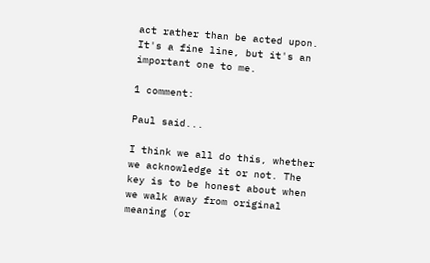act rather than be acted upon. It's a fine line, but it's an important one to me.

1 comment:

Paul said...

I think we all do this, whether we acknowledge it or not. The key is to be honest about when we walk away from original meaning (or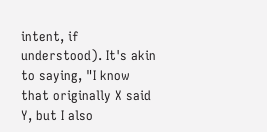intent, if understood). It's akin to saying, "I know that originally X said Y, but I also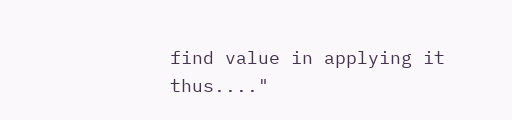find value in applying it thus...."